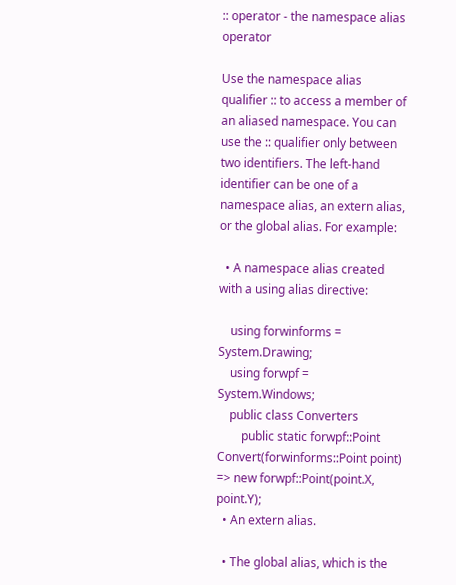:: operator - the namespace alias operator

Use the namespace alias qualifier :: to access a member of an aliased namespace. You can use the :: qualifier only between two identifiers. The left-hand identifier can be one of a namespace alias, an extern alias, or the global alias. For example:

  • A namespace alias created with a using alias directive:

    using forwinforms = System.Drawing;
    using forwpf = System.Windows;
    public class Converters
        public static forwpf::Point Convert(forwinforms::Point point) => new forwpf::Point(point.X, point.Y);
  • An extern alias.

  • The global alias, which is the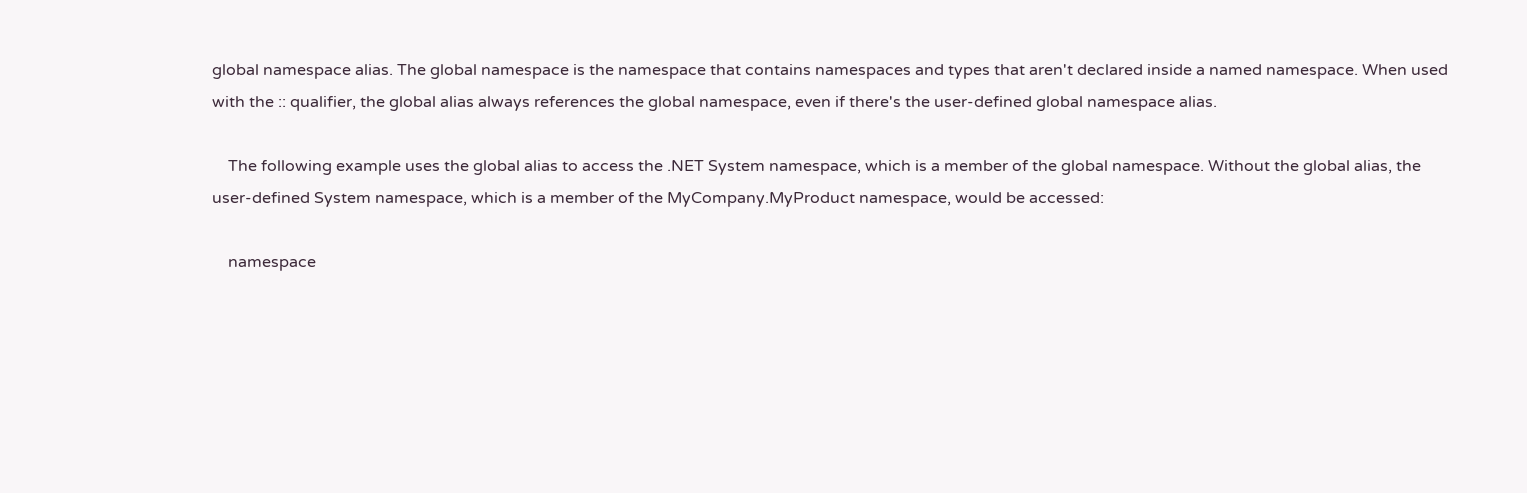global namespace alias. The global namespace is the namespace that contains namespaces and types that aren't declared inside a named namespace. When used with the :: qualifier, the global alias always references the global namespace, even if there's the user-defined global namespace alias.

    The following example uses the global alias to access the .NET System namespace, which is a member of the global namespace. Without the global alias, the user-defined System namespace, which is a member of the MyCompany.MyProduct namespace, would be accessed:

    namespace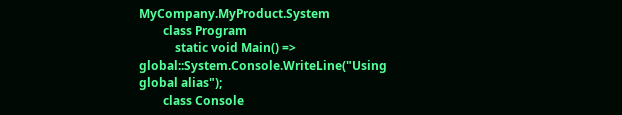MyCompany.MyProduct.System
        class Program
            static void Main() => global::System.Console.WriteLine("Using global alias");
        class Console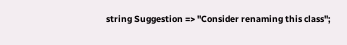string Suggestion => "Consider renaming this class";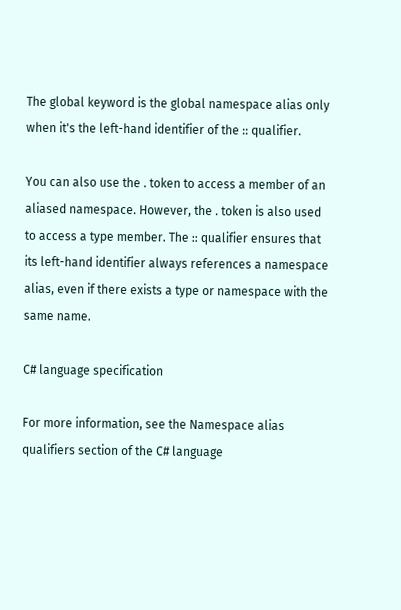The global keyword is the global namespace alias only when it's the left-hand identifier of the :: qualifier.

You can also use the . token to access a member of an aliased namespace. However, the . token is also used to access a type member. The :: qualifier ensures that its left-hand identifier always references a namespace alias, even if there exists a type or namespace with the same name.

C# language specification

For more information, see the Namespace alias qualifiers section of the C# language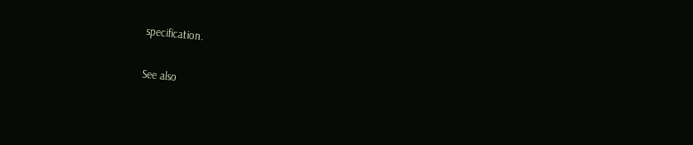specification.

See also